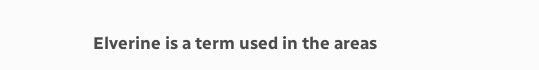Elverine is a term used in the areas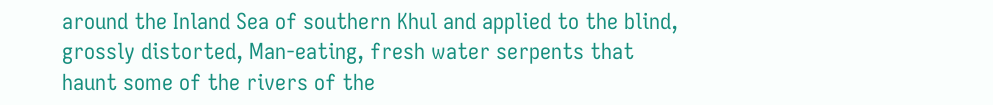around the Inland Sea of southern Khul and applied to the blind, grossly distorted, Man-eating, fresh water serpents that haunt some of the rivers of the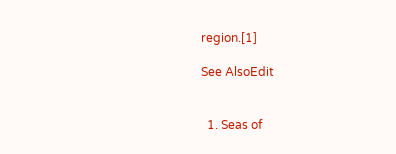region.[1]

See AlsoEdit


  1. Seas of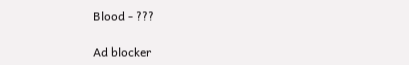Blood - ???

Ad blocker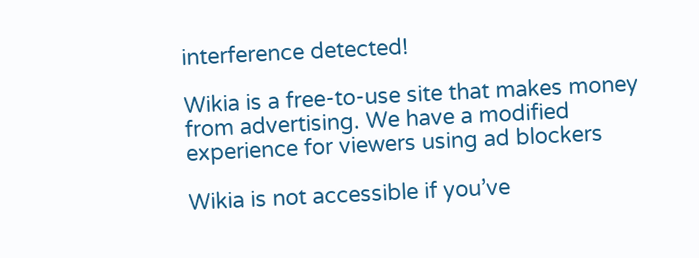interference detected!

Wikia is a free-to-use site that makes money from advertising. We have a modified experience for viewers using ad blockers

Wikia is not accessible if you’ve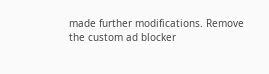made further modifications. Remove the custom ad blocker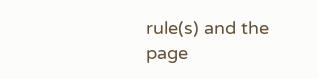rule(s) and the page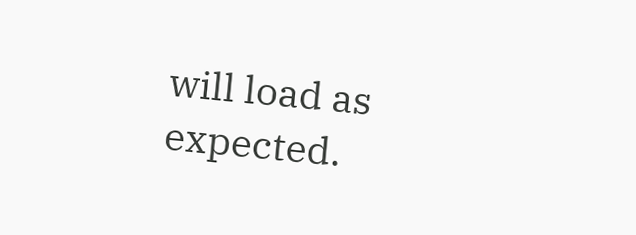will load as expected.